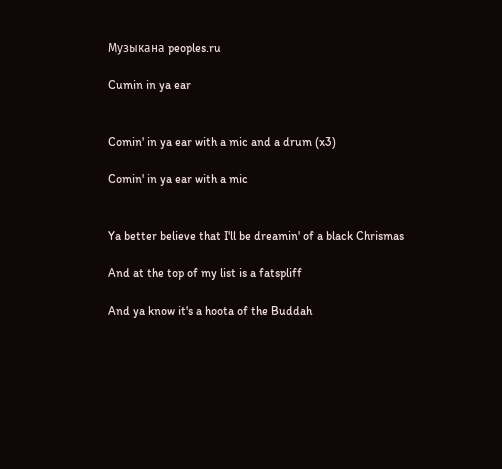Музыкана peoples.ru

Cumin in ya ear


Comin' in ya ear with a mic and a drum (x3)

Comin' in ya ear with a mic


Ya better believe that I'll be dreamin' of a black Chrismas

And at the top of my list is a fatspliff

And ya know it's a hoota of the Buddah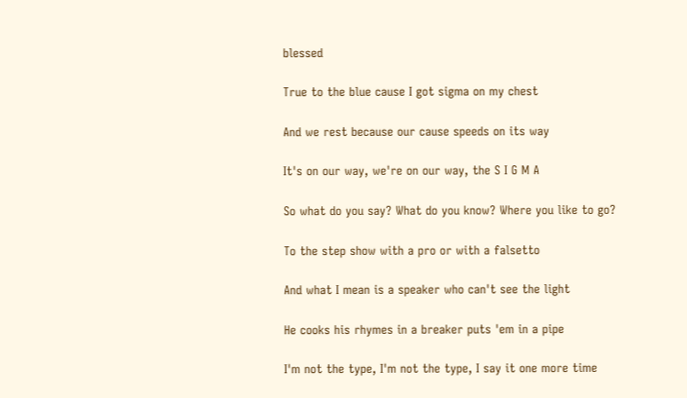blessed

True to the blue cause I got sigma on my chest

And we rest because our cause speeds on its way

It's on our way, we're on our way, the S I G M A

So what do you say? What do you know? Where you like to go?

To the step show with a pro or with a falsetto

And what I mean is a speaker who can't see the light

He cooks his rhymes in a breaker puts 'em in a pipe

I'm not the type, I'm not the type, I say it one more time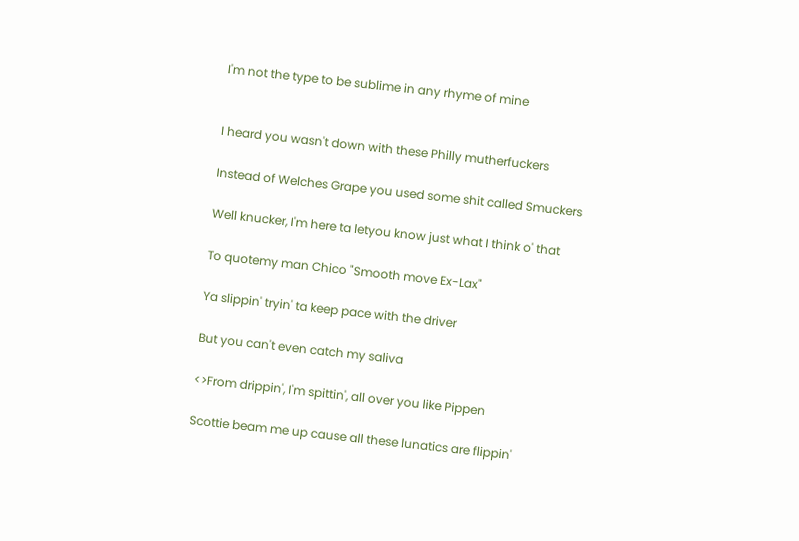I'm not the type to be sublime in any rhyme of mine


I heard you wasn't down with these Philly mutherfuckers

Instead of Welches Grape you used some shit called Smuckers

Well knucker, I'm here ta letyou know just what I think o' that

To quotemy man Chico "Smooth move Ex-Lax"

Ya slippin' tryin' ta keep pace with the driver

But you can't even catch my saliva

<>From drippin', I'm spittin', all over you like Pippen

Scottie beam me up cause all these lunatics are flippin'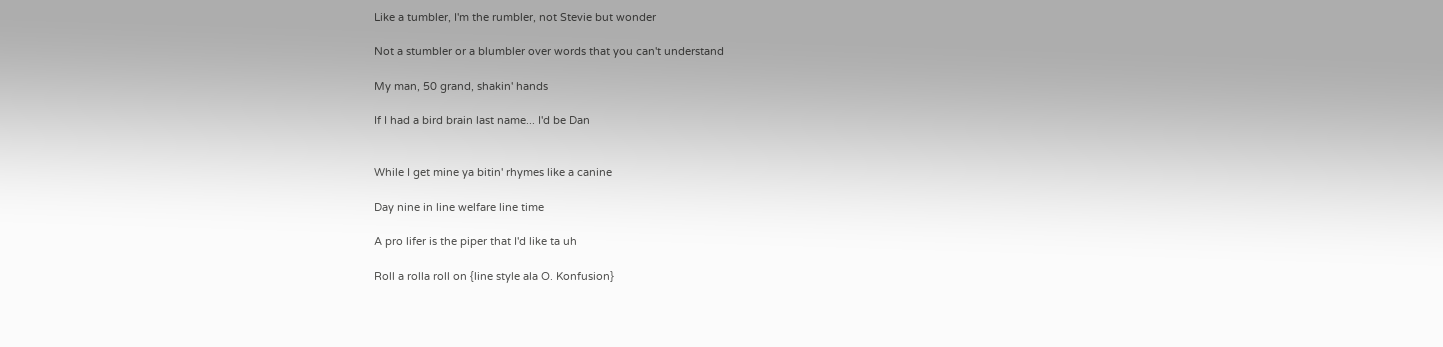Like a tumbler, I'm the rumbler, not Stevie but wonder

Not a stumbler or a blumbler over words that you can't understand

My man, 50 grand, shakin' hands

If I had a bird brain last name... I'd be Dan


While I get mine ya bitin' rhymes like a canine

Day nine in line welfare line time

A pro lifer is the piper that I'd like ta uh

Roll a rolla roll on {line style ala O. Konfusion}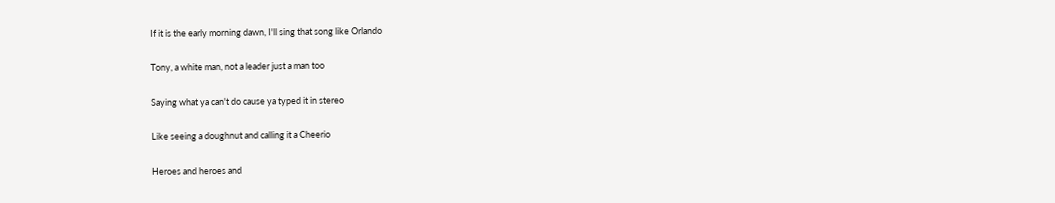If it is the early morning dawn, I'll sing that song like Orlando

Tony, a white man, not a leader just a man too

Saying what ya can't do cause ya typed it in stereo

Like seeing a doughnut and calling it a Cheerio

Heroes and heroes and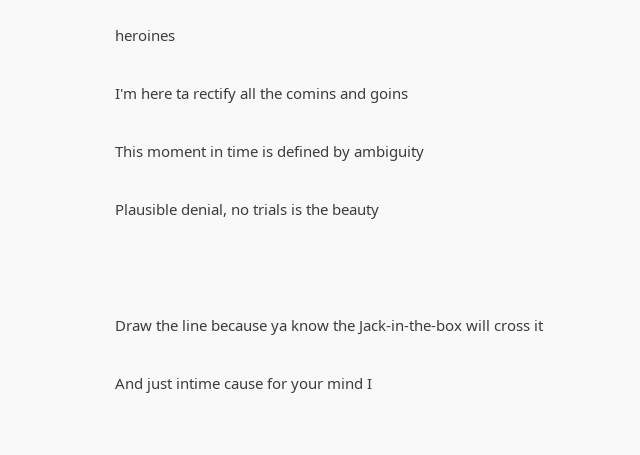heroines

I'm here ta rectify all the comins and goins

This moment in time is defined by ambiguity

Plausible denial, no trials is the beauty



Draw the line because ya know the Jack-in-the-box will cross it

And just intime cause for your mind I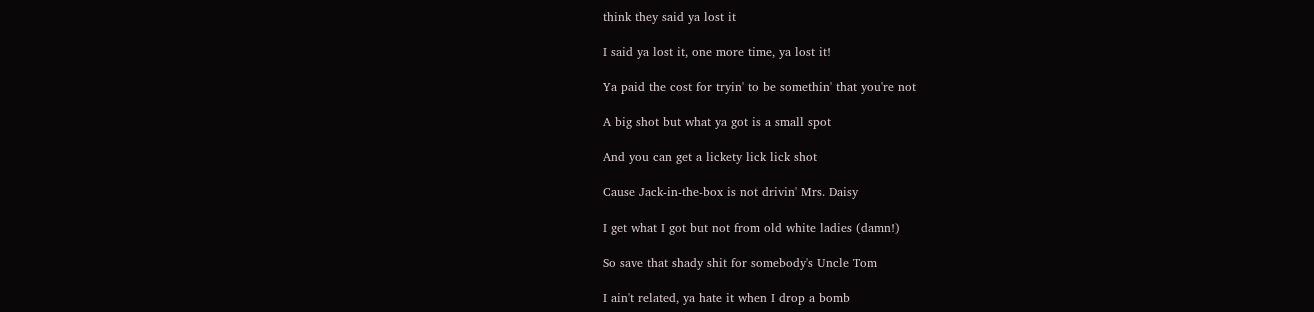think they said ya lost it

I said ya lost it, one more time, ya lost it!

Ya paid the cost for tryin' to be somethin' that you're not

A big shot but what ya got is a small spot

And you can get a lickety lick lick shot

Cause Jack-in-the-box is not drivin' Mrs. Daisy

I get what I got but not from old white ladies (damn!)

So save that shady shit for somebody's Uncle Tom

I ain't related, ya hate it when I drop a bomb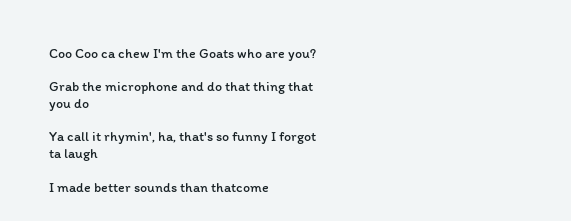Coo Coo ca chew I'm the Goats who are you?

Grab the microphone and do that thing that you do

Ya call it rhymin', ha, that's so funny I forgot ta laugh

I made better sounds than thatcome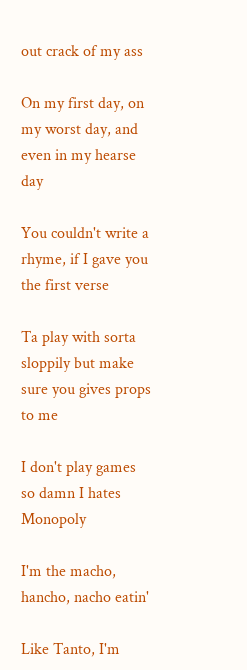out crack of my ass

On my first day, on my worst day, and even in my hearse day

You couldn't write a rhyme, if I gave you the first verse

Ta play with sorta sloppily but make sure you gives props to me

I don't play games so damn I hates Monopoly

I'm the macho, hancho, nacho eatin'

Like Tanto, I'm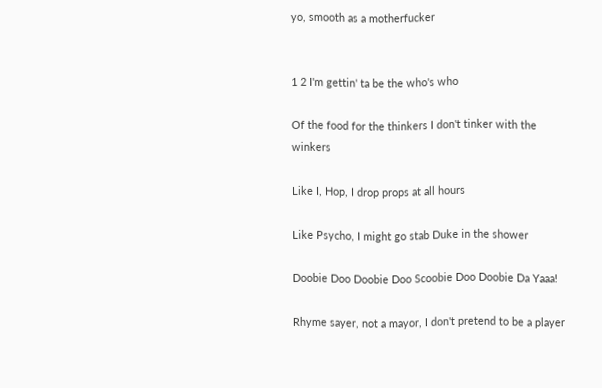yo, smooth as a motherfucker


1 2 I'm gettin' ta be the who's who

Of the food for the thinkers I don't tinker with the winkers

Like I, Hop, I drop props at all hours

Like Psycho, I might go stab Duke in the shower

Doobie Doo Doobie Doo Scoobie Doo Doobie Da Yaaa!

Rhyme sayer, not a mayor, I don't pretend to be a player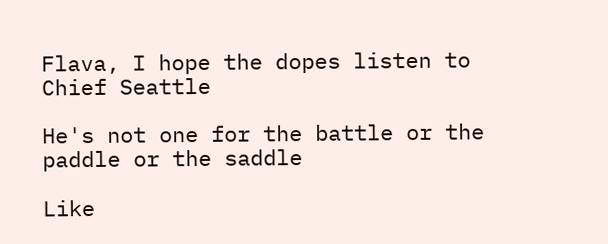Flava, I hope the dopes listen to Chief Seattle

He's not one for the battle or the paddle or the saddle

Like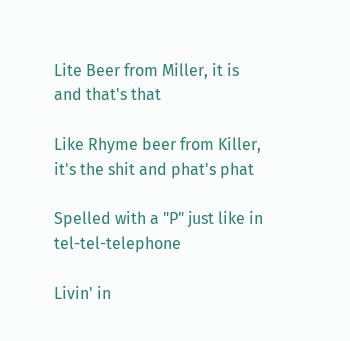Lite Beer from Miller, it is and that's that

Like Rhyme beer from Killer, it's the shit and phat's phat

Spelled with a "P" just like in tel-tel-telephone

Livin' in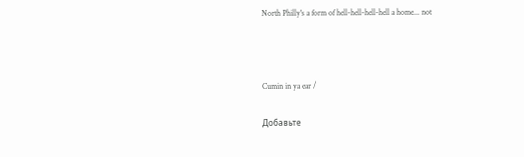North Philly's a form of hell-hell-hell-hell a home... not



Cumin in ya ear /

Добавьте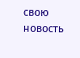свою новость